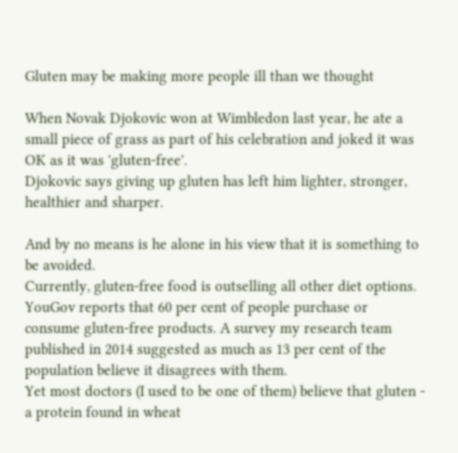Gluten may be making more people ill than we thought

When Novak Djokovic won at Wimbledon last year, he ate a small piece of grass as part of his celebration and joked it was OK as it was 'gluten-free'.
Djokovic says giving up gluten has left him lighter, stronger, healthier and sharper.

And by no means is he alone in his view that it is something to be avoided.
Currently, gluten-free food is outselling all other diet options. YouGov reports that 60 per cent of people purchase or consume gluten-free products. A survey my research team published in 2014 suggested as much as 13 per cent of the population believe it disagrees with them.
Yet most doctors (I used to be one of them) believe that gluten - a protein found in wheat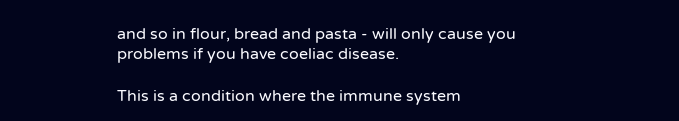and so in flour, bread and pasta - will only cause you problems if you have coeliac disease.

This is a condition where the immune system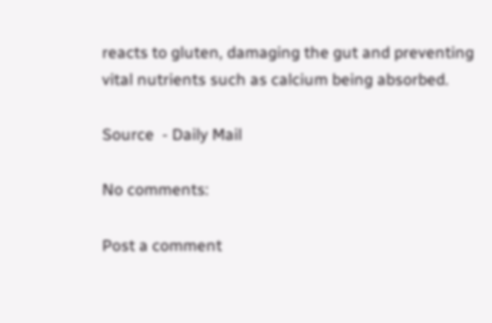reacts to gluten, damaging the gut and preventing vital nutrients such as calcium being absorbed.

Source  - Daily Mail

No comments:

Post a comment